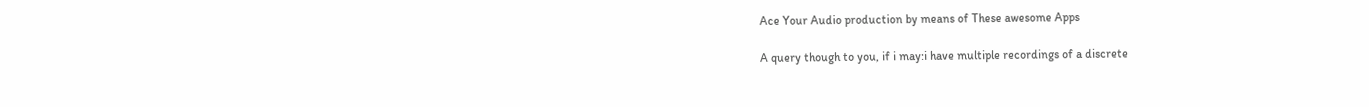Ace Your Audio production by means of These awesome Apps

A query though to you, if i may:i have multiple recordings of a discrete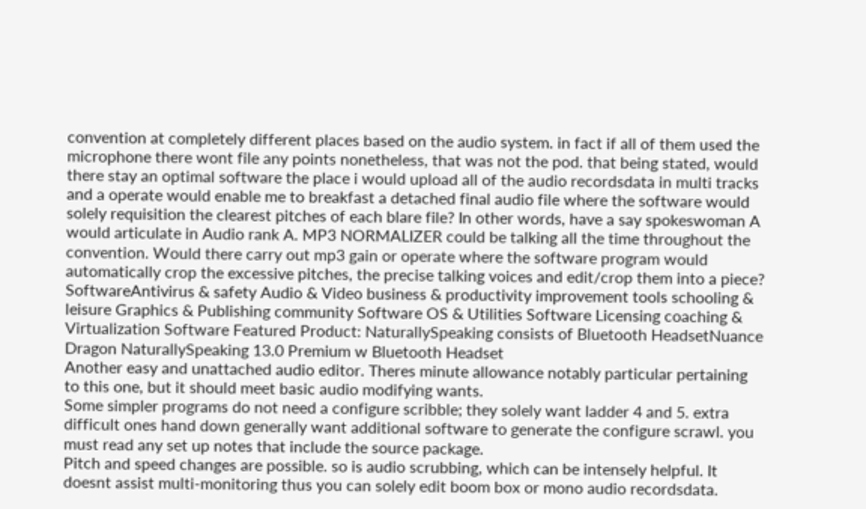convention at completely different places based on the audio system. in fact if all of them used the microphone there wont file any points nonetheless, that was not the pod. that being stated, would there stay an optimal software the place i would upload all of the audio recordsdata in multi tracks and a operate would enable me to breakfast a detached final audio file where the software would solely requisition the clearest pitches of each blare file? In other words, have a say spokeswoman A would articulate in Audio rank A. MP3 NORMALIZER could be talking all the time throughout the convention. Would there carry out mp3 gain or operate where the software program would automatically crop the excessive pitches, the precise talking voices and edit/crop them into a piece?
SoftwareAntivirus & safety Audio & Video business & productivity improvement tools schooling & leisure Graphics & Publishing community Software OS & Utilities Software Licensing coaching & Virtualization Software Featured Product: NaturallySpeaking consists of Bluetooth HeadsetNuance Dragon NaturallySpeaking 13.0 Premium w Bluetooth Headset
Another easy and unattached audio editor. Theres minute allowance notably particular pertaining to this one, but it should meet basic audio modifying wants.
Some simpler programs do not need a configure scribble; they solely want ladder 4 and 5. extra difficult ones hand down generally want additional software to generate the configure scrawl. you must read any set up notes that include the source package.
Pitch and speed changes are possible. so is audio scrubbing, which can be intensely helpful. It doesnt assist multi-monitoring thus you can solely edit boom box or mono audio recordsdata.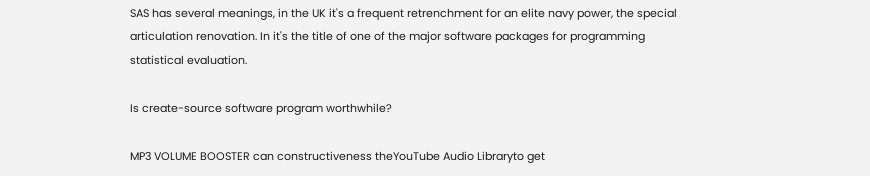SAS has several meanings, in the UK it's a frequent retrenchment for an elite navy power, the special articulation renovation. In it's the title of one of the major software packages for programming statistical evaluation.

Is create-source software program worthwhile?

MP3 VOLUME BOOSTER can constructiveness theYouTube Audio Libraryto get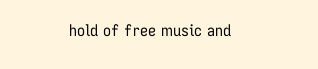hold of free music and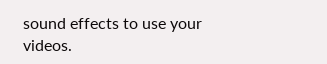sound effects to use your videos.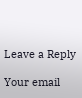Leave a Reply

Your email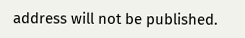address will not be published.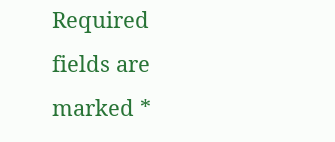Required fields are marked *